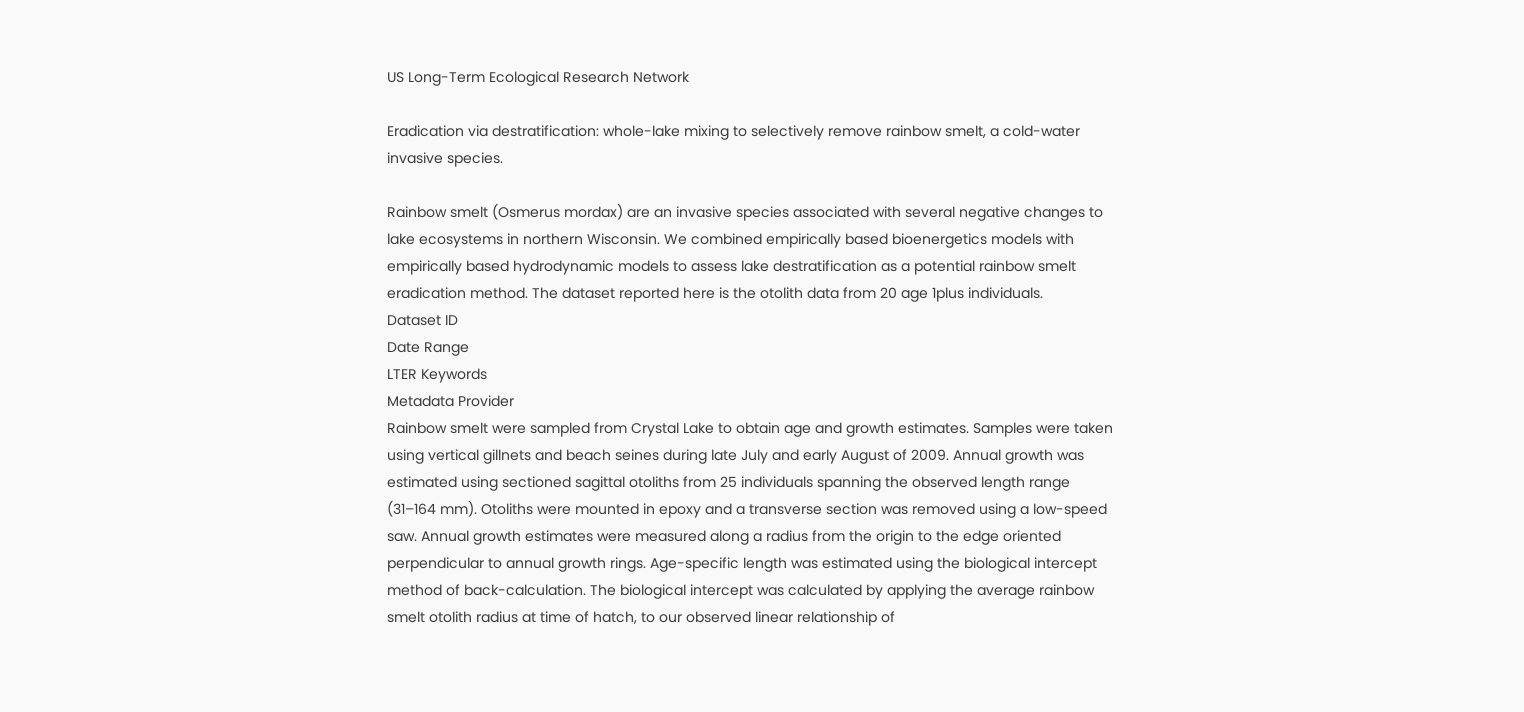US Long-Term Ecological Research Network

Eradication via destratification: whole-lake mixing to selectively remove rainbow smelt, a cold-water invasive species.

Rainbow smelt (Osmerus mordax) are an invasive species associated with several negative changes to lake ecosystems in northern Wisconsin. We combined empirically based bioenergetics models with empirically based hydrodynamic models to assess lake destratification as a potential rainbow smelt eradication method. The dataset reported here is the otolith data from 20 age 1plus individuals.
Dataset ID
Date Range
LTER Keywords
Metadata Provider
Rainbow smelt were sampled from Crystal Lake to obtain age and growth estimates. Samples were taken using vertical gillnets and beach seines during late July and early August of 2009. Annual growth was estimated using sectioned sagittal otoliths from 25 individuals spanning the observed length range (31–164 mm). Otoliths were mounted in epoxy and a transverse section was removed using a low-speed saw. Annual growth estimates were measured along a radius from the origin to the edge oriented perpendicular to annual growth rings. Age-specific length was estimated using the biological intercept method of back-calculation. The biological intercept was calculated by applying the average rainbow smelt otolith radius at time of hatch, to our observed linear relationship of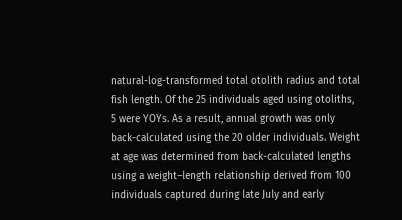natural-log-transformed total otolith radius and total fish length. Of the 25 individuals aged using otoliths, 5 were YOYs. As a result, annual growth was only back-calculated using the 20 older individuals. Weight at age was determined from back-calculated lengths using a weight–length relationship derived from 100 individuals captured during late July and early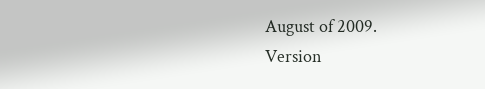August of 2009.
Version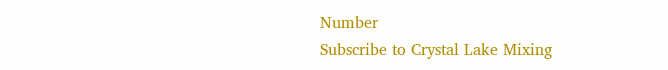Number
Subscribe to Crystal Lake Mixing